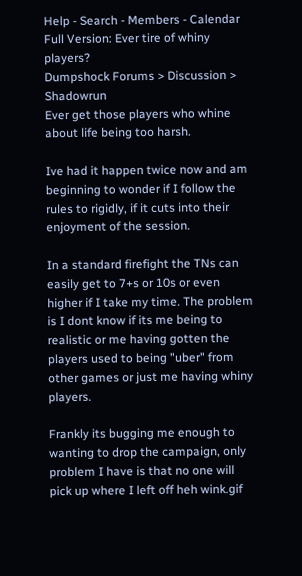Help - Search - Members - Calendar
Full Version: Ever tire of whiny players?
Dumpshock Forums > Discussion > Shadowrun
Ever get those players who whine about life being too harsh.

Ive had it happen twice now and am beginning to wonder if I follow the rules to rigidly, if it cuts into their enjoyment of the session.

In a standard firefight the TNs can easily get to 7+s or 10s or even higher if I take my time. The problem is I dont know if its me being to realistic or me having gotten the players used to being "uber" from other games or just me having whiny players.

Frankly its bugging me enough to wanting to drop the campaign, only problem I have is that no one will pick up where I left off heh wink.gif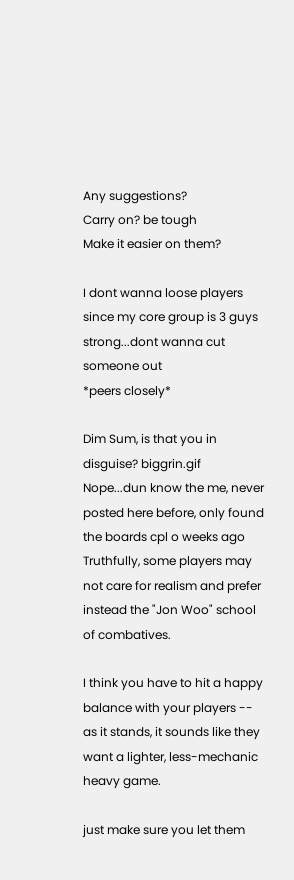Any suggestions?
Carry on? be tough
Make it easier on them?

I dont wanna loose players since my core group is 3 guys strong...dont wanna cut someone out
*peers closely*

Dim Sum, is that you in disguise? biggrin.gif
Nope...dun know the me, never posted here before, only found the boards cpl o weeks ago
Truthfully, some players may not care for realism and prefer instead the "Jon Woo" school of combatives.

I think you have to hit a happy balance with your players -- as it stands, it sounds like they want a lighter, less-mechanic heavy game.

just make sure you let them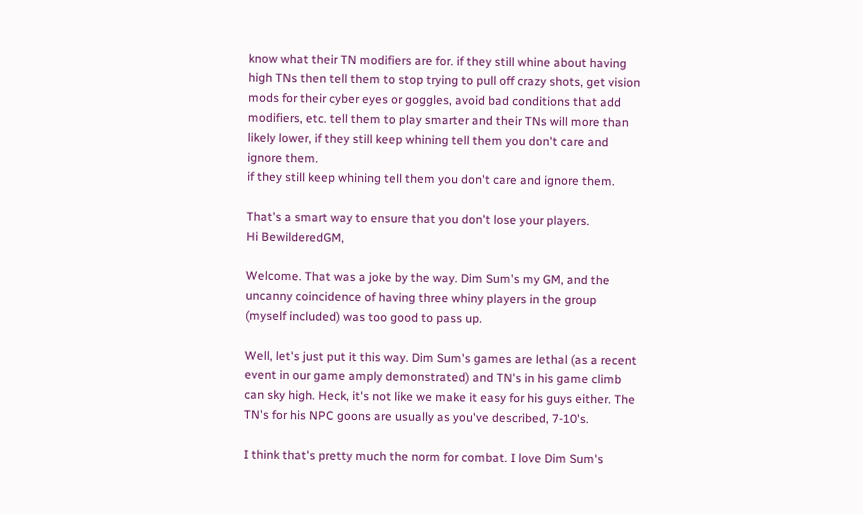know what their TN modifiers are for. if they still whine about having high TNs then tell them to stop trying to pull off crazy shots, get vision mods for their cyber eyes or goggles, avoid bad conditions that add modifiers, etc. tell them to play smarter and their TNs will more than likely lower, if they still keep whining tell them you don't care and ignore them.
if they still keep whining tell them you don't care and ignore them.

That's a smart way to ensure that you don't lose your players.
Hi BewilderedGM,

Welcome. That was a joke by the way. Dim Sum's my GM, and the uncanny coincidence of having three whiny players in the group (myself included) was too good to pass up.

Well, let's just put it this way. Dim Sum's games are lethal (as a recent event in our game amply demonstrated) and TN's in his game climb can sky high. Heck, it's not like we make it easy for his guys either. The TN's for his NPC goons are usually as you've described, 7-10's.

I think that's pretty much the norm for combat. I love Dim Sum's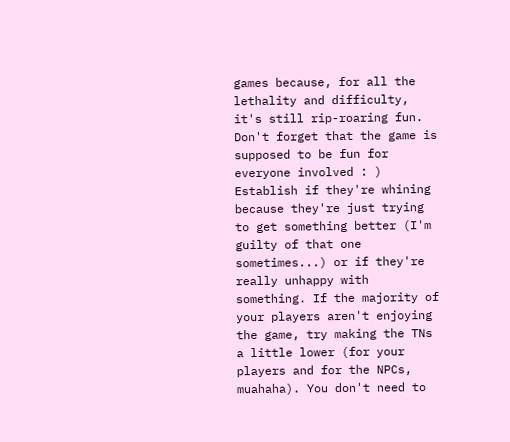games because, for all the lethality and difficulty, it's still rip-roaring fun.
Don't forget that the game is supposed to be fun for everyone involved : ) Establish if they're whining because they're just trying to get something better (I'm guilty of that one sometimes...) or if they're really unhappy with something. If the majority of your players aren't enjoying the game, try making the TNs a little lower (for your players and for the NPCs, muahaha). You don't need to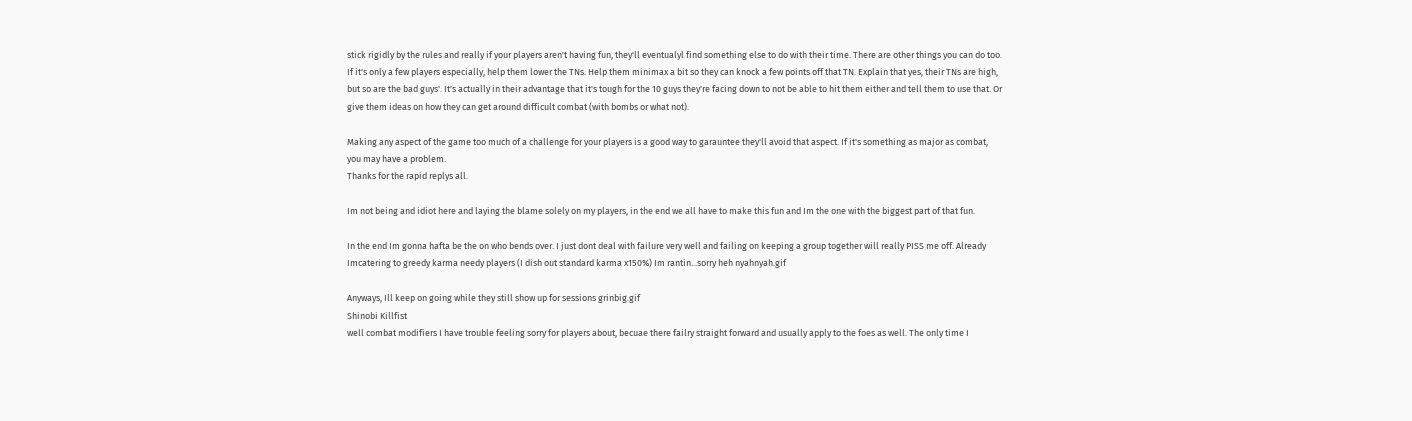stick rigidly by the rules and really if your players aren't having fun, they'll eventualyl find something else to do with their time. There are other things you can do too. If it's only a few players especially, help them lower the TNs. Help them minimax a bit so they can knock a few points off that TN. Explain that yes, their TNs are high, but so are the bad guys'. It's actually in their advantage that it's tough for the 10 guys they're facing down to not be able to hit them either and tell them to use that. Or give them ideas on how they can get around difficult combat (with bombs or what not).

Making any aspect of the game too much of a challenge for your players is a good way to garauntee they'll avoid that aspect. If it's something as major as combat, you may have a problem.
Thanks for the rapid replys all.

Im not being and idiot here and laying the blame solely on my players, in the end we all have to make this fun and Im the one with the biggest part of that fun.

In the end Im gonna hafta be the on who bends over. I just dont deal with failure very well and failing on keeping a group together will really PISS me off. Already Imcatering to greedy karma needy players (I dish out standard karma x150%) Im rantin...sorry heh nyahnyah.gif

Anyways, Ill keep on going while they still show up for sessions grinbig.gif
Shinobi Killfist
well combat modifiers I have trouble feeling sorry for players about, becuae there failry straight forward and usually apply to the foes as well. The only time I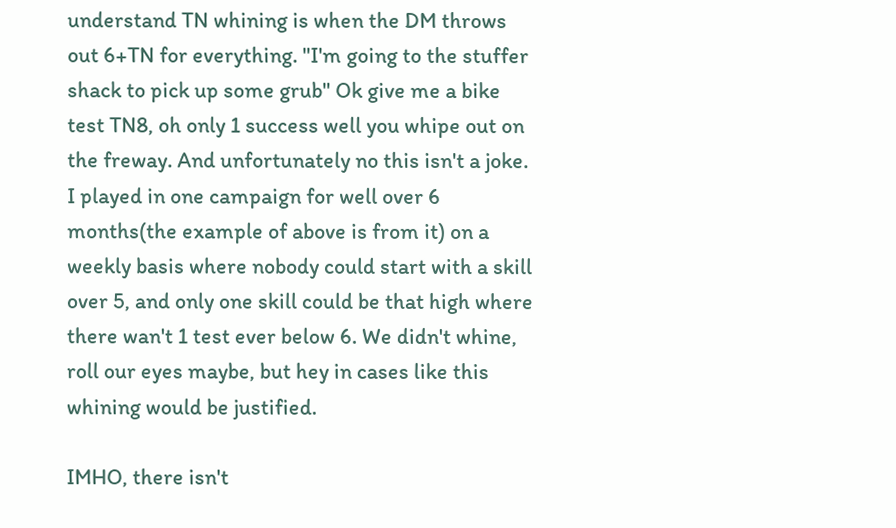understand TN whining is when the DM throws out 6+TN for everything. "I'm going to the stuffer shack to pick up some grub" Ok give me a bike test TN8, oh only 1 success well you whipe out on the freway. And unfortunately no this isn't a joke. I played in one campaign for well over 6 months(the example of above is from it) on a weekly basis where nobody could start with a skill over 5, and only one skill could be that high where there wan't 1 test ever below 6. We didn't whine, roll our eyes maybe, but hey in cases like this whining would be justified.

IMHO, there isn't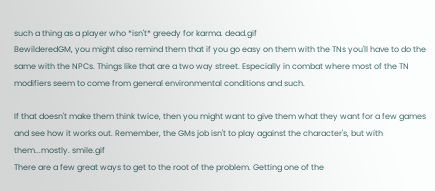such a thing as a player who *isn't* greedy for karma. dead.gif
BewilderedGM, you might also remind them that if you go easy on them with the TNs you'll have to do the same with the NPCs. Things like that are a two way street. Especially in combat where most of the TN modifiers seem to come from general environmental conditions and such.

If that doesn't make them think twice, then you might want to give them what they want for a few games and see how it works out. Remember, the GMs job isn't to play against the character's, but with them...mostly. smile.gif
There are a few great ways to get to the root of the problem. Getting one of the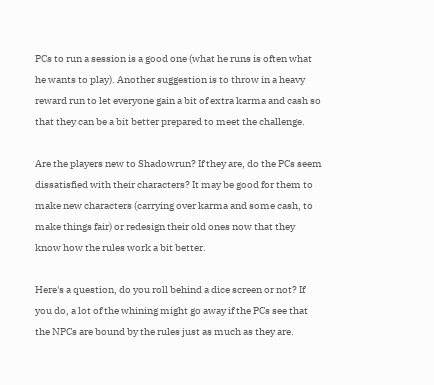PCs to run a session is a good one (what he runs is often what he wants to play). Another suggestion is to throw in a heavy reward run to let everyone gain a bit of extra karma and cash so that they can be a bit better prepared to meet the challenge.

Are the players new to Shadowrun? If they are, do the PCs seem dissatisfied with their characters? It may be good for them to make new characters (carrying over karma and some cash, to make things fair) or redesign their old ones now that they know how the rules work a bit better.

Here's a question, do you roll behind a dice screen or not? If you do, a lot of the whining might go away if the PCs see that the NPCs are bound by the rules just as much as they are.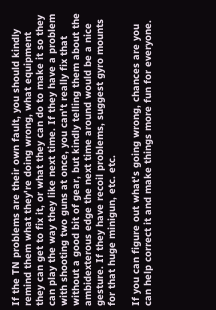If the TN problems are their own fault, you should kindly remind them what they're doing wrong, what equipment they can get to fix it, or what they can do to make it so they can play the way they like next time. If they have a problem with shooting two guns at once, you can't really fix that without a good bit of gear, but kindly telling them about the ambidexterous edge the next time around would be a nice gesture. If they have recoil problems, suggest gyro mounts for that huge minigun, etc. etc.

If you can figure out what's going wrong, chances are you can help correct it and make things more fun for everyone.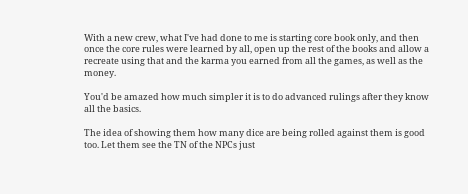With a new crew, what I've had done to me is starting core book only, and then once the core rules were learned by all, open up the rest of the books and allow a recreate using that and the karma you earned from all the games, as well as the money.

You'd be amazed how much simpler it is to do advanced rulings after they know all the basics.

The idea of showing them how many dice are being rolled against them is good too. Let them see the TN of the NPCs just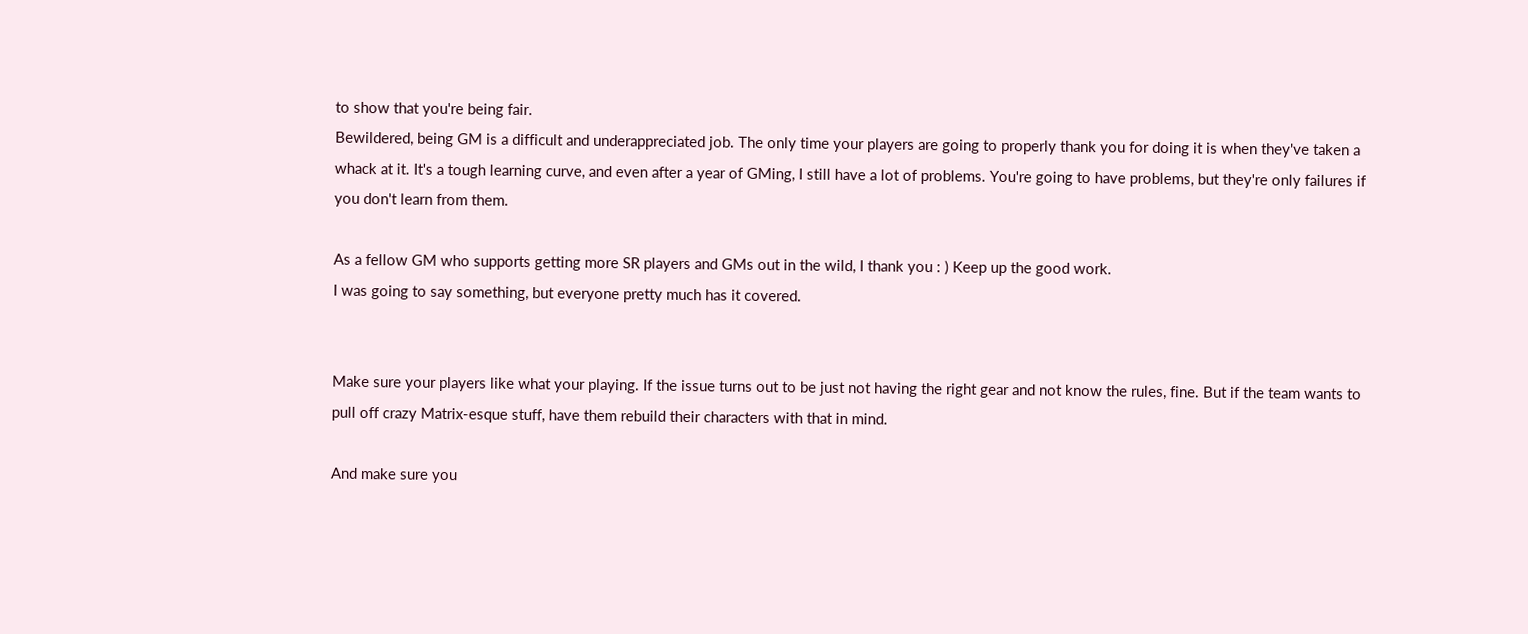to show that you're being fair.
Bewildered, being GM is a difficult and underappreciated job. The only time your players are going to properly thank you for doing it is when they've taken a whack at it. It's a tough learning curve, and even after a year of GMing, I still have a lot of problems. You're going to have problems, but they're only failures if you don't learn from them.

As a fellow GM who supports getting more SR players and GMs out in the wild, I thank you : ) Keep up the good work.
I was going to say something, but everyone pretty much has it covered.


Make sure your players like what your playing. If the issue turns out to be just not having the right gear and not know the rules, fine. But if the team wants to pull off crazy Matrix-esque stuff, have them rebuild their characters with that in mind.

And make sure you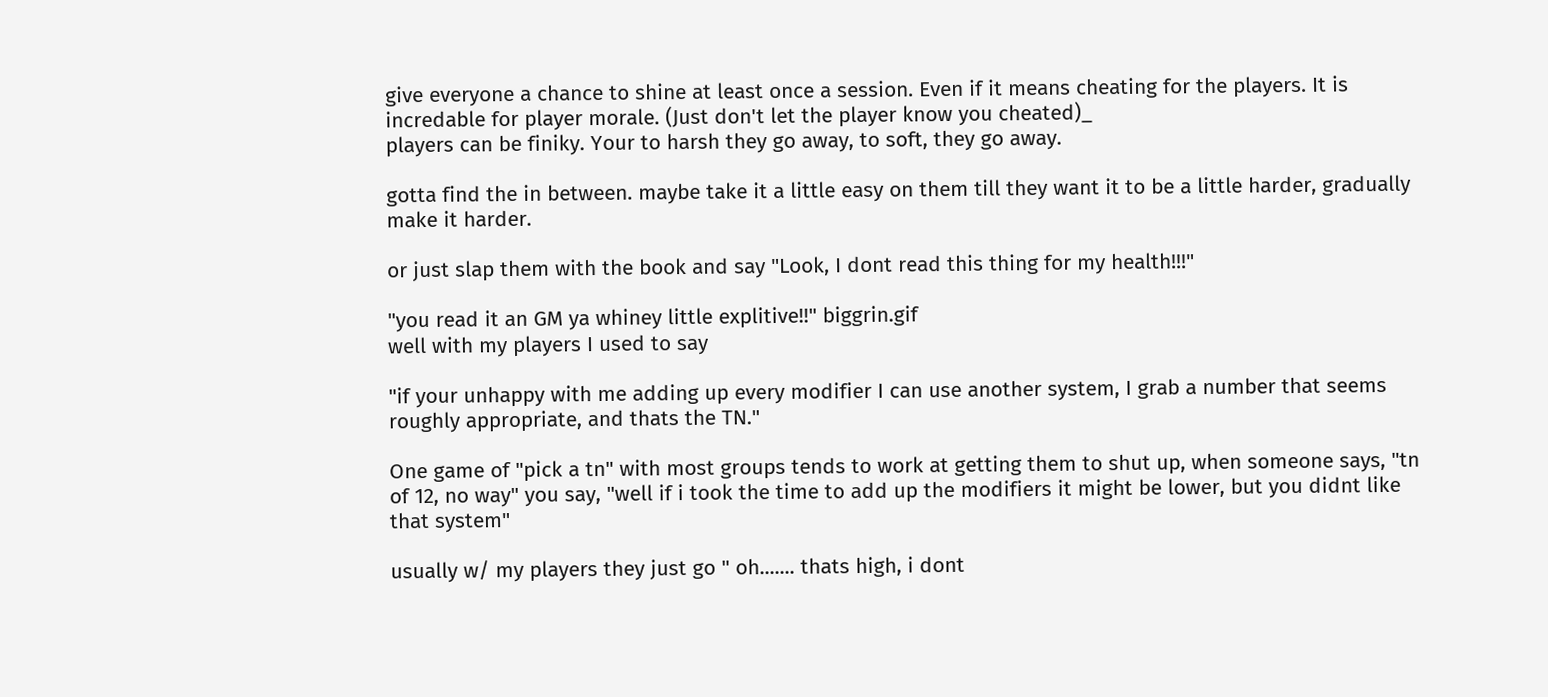give everyone a chance to shine at least once a session. Even if it means cheating for the players. It is incredable for player morale. (Just don't let the player know you cheated)_
players can be finiky. Your to harsh they go away, to soft, they go away.

gotta find the in between. maybe take it a little easy on them till they want it to be a little harder, gradually make it harder.

or just slap them with the book and say "Look, I dont read this thing for my health!!!"

"you read it an GM ya whiney little explitive!!" biggrin.gif
well with my players I used to say

"if your unhappy with me adding up every modifier I can use another system, I grab a number that seems roughly appropriate, and thats the TN."

One game of "pick a tn" with most groups tends to work at getting them to shut up, when someone says, "tn of 12, no way" you say, "well if i took the time to add up the modifiers it might be lower, but you didnt like that system"

usually w/ my players they just go " oh....... thats high, i dont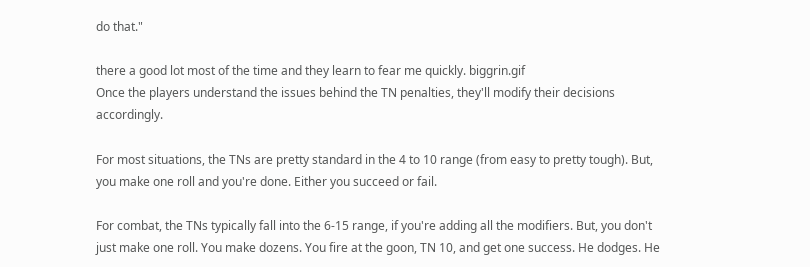do that."

there a good lot most of the time and they learn to fear me quickly. biggrin.gif
Once the players understand the issues behind the TN penalties, they'll modify their decisions accordingly.

For most situations, the TNs are pretty standard in the 4 to 10 range (from easy to pretty tough). But, you make one roll and you're done. Either you succeed or fail.

For combat, the TNs typically fall into the 6-15 range, if you're adding all the modifiers. But, you don't just make one roll. You make dozens. You fire at the goon, TN 10, and get one success. He dodges. He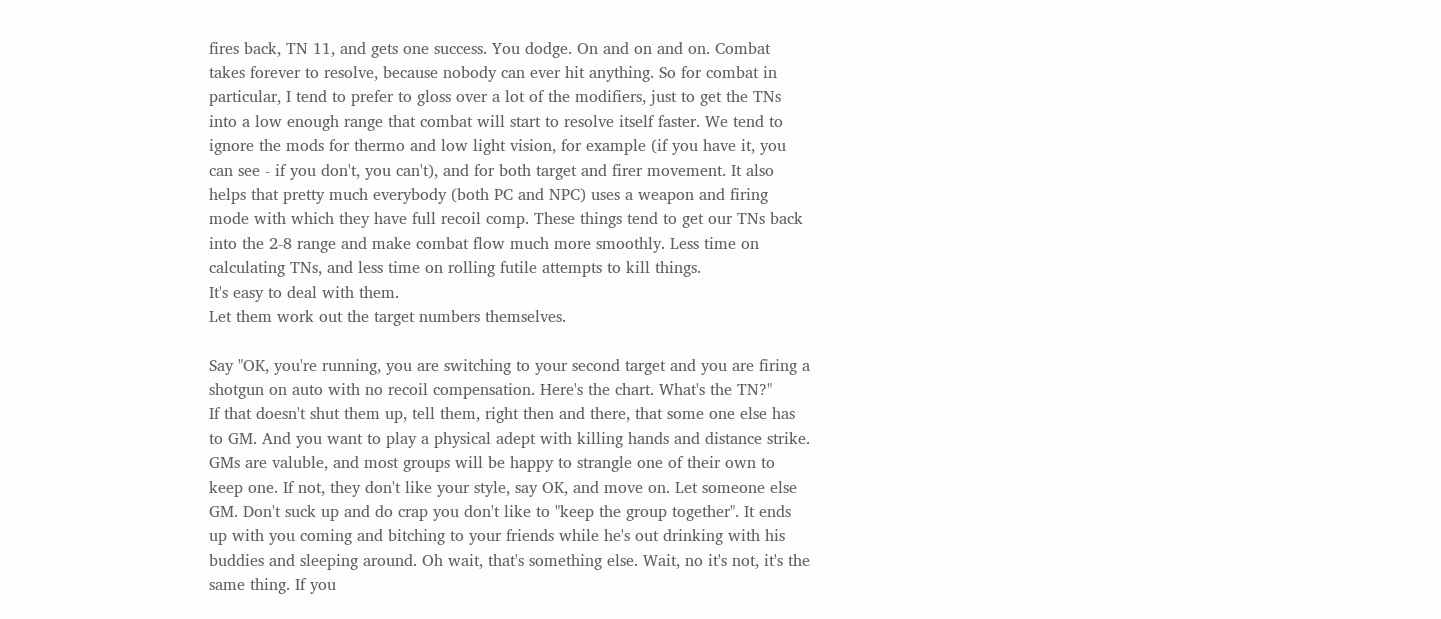fires back, TN 11, and gets one success. You dodge. On and on and on. Combat takes forever to resolve, because nobody can ever hit anything. So for combat in particular, I tend to prefer to gloss over a lot of the modifiers, just to get the TNs into a low enough range that combat will start to resolve itself faster. We tend to ignore the mods for thermo and low light vision, for example (if you have it, you can see - if you don't, you can't), and for both target and firer movement. It also helps that pretty much everybody (both PC and NPC) uses a weapon and firing mode with which they have full recoil comp. These things tend to get our TNs back into the 2-8 range and make combat flow much more smoothly. Less time on calculating TNs, and less time on rolling futile attempts to kill things.
It's easy to deal with them.
Let them work out the target numbers themselves.

Say "OK, you're running, you are switching to your second target and you are firing a shotgun on auto with no recoil compensation. Here's the chart. What's the TN?"
If that doesn't shut them up, tell them, right then and there, that some one else has to GM. And you want to play a physical adept with killing hands and distance strike.
GMs are valuble, and most groups will be happy to strangle one of their own to keep one. If not, they don't like your style, say OK, and move on. Let someone else GM. Don't suck up and do crap you don't like to "keep the group together". It ends up with you coming and bitching to your friends while he's out drinking with his buddies and sleeping around. Oh wait, that's something else. Wait, no it's not, it's the same thing. If you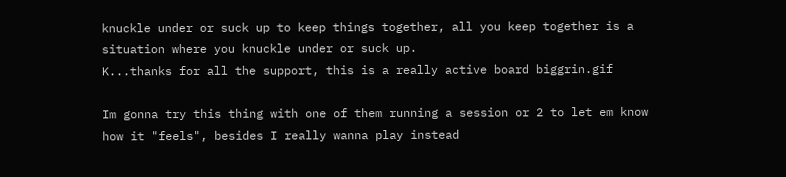knuckle under or suck up to keep things together, all you keep together is a situation where you knuckle under or suck up.
K...thanks for all the support, this is a really active board biggrin.gif

Im gonna try this thing with one of them running a session or 2 to let em know how it "feels", besides I really wanna play instead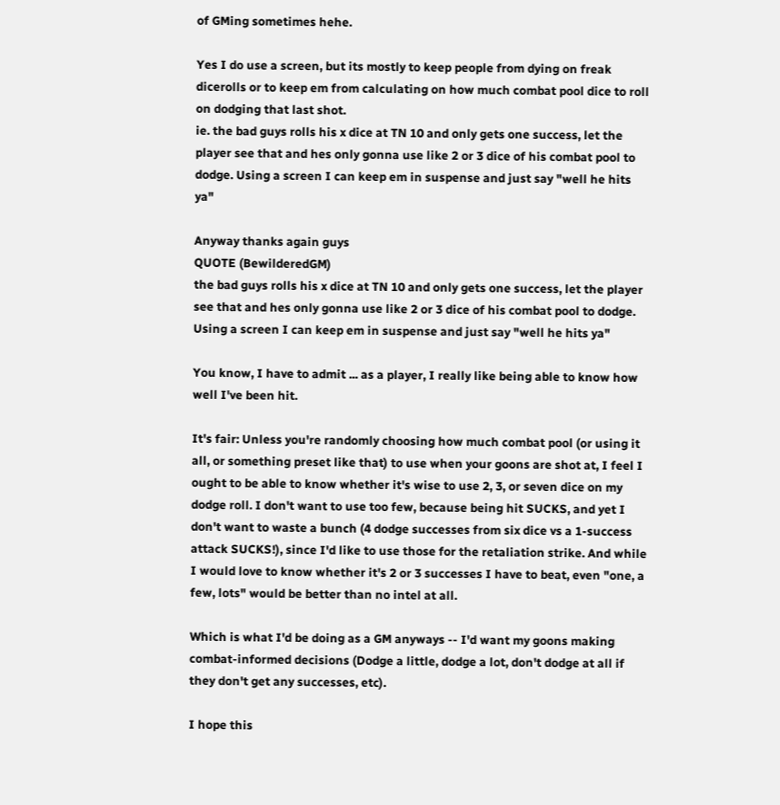of GMing sometimes hehe.

Yes I do use a screen, but its mostly to keep people from dying on freak dicerolls or to keep em from calculating on how much combat pool dice to roll on dodging that last shot.
ie. the bad guys rolls his x dice at TN 10 and only gets one success, let the player see that and hes only gonna use like 2 or 3 dice of his combat pool to dodge. Using a screen I can keep em in suspense and just say "well he hits ya"

Anyway thanks again guys
QUOTE (BewilderedGM)
the bad guys rolls his x dice at TN 10 and only gets one success, let the player see that and hes only gonna use like 2 or 3 dice of his combat pool to dodge. Using a screen I can keep em in suspense and just say "well he hits ya"

You know, I have to admit ... as a player, I really like being able to know how well I've been hit.

It's fair: Unless you're randomly choosing how much combat pool (or using it all, or something preset like that) to use when your goons are shot at, I feel I ought to be able to know whether it's wise to use 2, 3, or seven dice on my dodge roll. I don't want to use too few, because being hit SUCKS, and yet I don't want to waste a bunch (4 dodge successes from six dice vs a 1-success attack SUCKS!), since I'd like to use those for the retaliation strike. And while I would love to know whether it's 2 or 3 successes I have to beat, even "one, a few, lots" would be better than no intel at all.

Which is what I'd be doing as a GM anyways -- I'd want my goons making combat-informed decisions (Dodge a little, dodge a lot, don't dodge at all if they don't get any successes, etc).

I hope this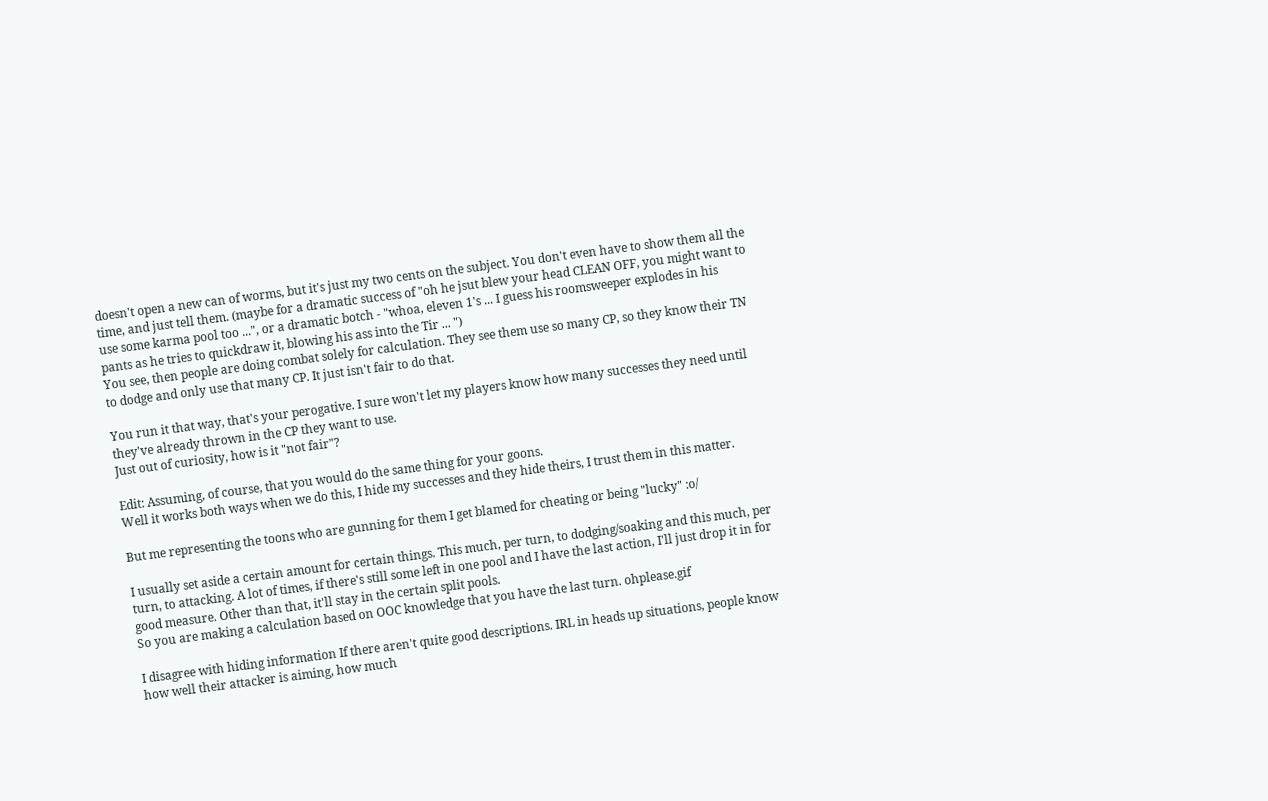doesn't open a new can of worms, but it's just my two cents on the subject. You don't even have to show them all the time, and just tell them. (maybe for a dramatic success of "oh he jsut blew your head CLEAN OFF, you might want to use some karma pool too ...", or a dramatic botch - "whoa, eleven 1's ... I guess his roomsweeper explodes in his pants as he tries to quickdraw it, blowing his ass into the Tir ... ")
You see, then people are doing combat solely for calculation. They see them use so many CP, so they know their TN to dodge and only use that many CP. It just isn't fair to do that.

You run it that way, that's your perogative. I sure won't let my players know how many successes they need until they've already thrown in the CP they want to use.
Just out of curiosity, how is it "not fair"?

Edit: Assuming, of course, that you would do the same thing for your goons.
Well it works both ways when we do this, I hide my successes and they hide theirs, I trust them in this matter.

But me representing the toons who are gunning for them I get blamed for cheating or being "lucky" :o/

I usually set aside a certain amount for certain things. This much, per turn, to dodging/soaking and this much, per turn, to attacking. A lot of times, if there's still some left in one pool and I have the last action, I'll just drop it in for good measure. Other than that, it'll stay in the certain split pools.
So you are making a calculation based on OOC knowledge that you have the last turn. ohplease.gif

I disagree with hiding information If there aren't quite good descriptions. IRL in heads up situations, people know how well their attacker is aiming, how much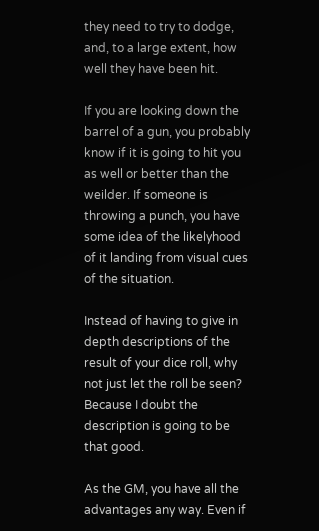they need to try to dodge, and, to a large extent, how well they have been hit.

If you are looking down the barrel of a gun, you probably know if it is going to hit you as well or better than the weilder. If someone is throwing a punch, you have some idea of the likelyhood of it landing from visual cues of the situation.

Instead of having to give in depth descriptions of the result of your dice roll, why not just let the roll be seen? Because I doubt the description is going to be that good.

As the GM, you have all the advantages any way. Even if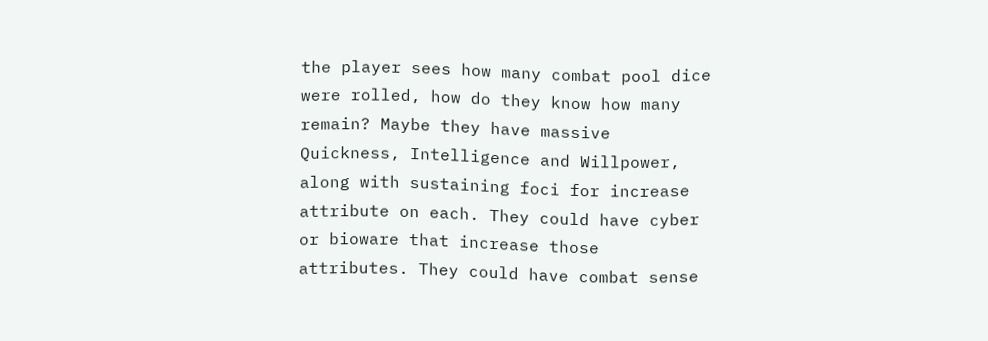the player sees how many combat pool dice were rolled, how do they know how many remain? Maybe they have massive Quickness, Intelligence and Willpower, along with sustaining foci for increase attribute on each. They could have cyber or bioware that increase those attributes. They could have combat sense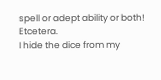spell or adept ability or both! Etcetera.
I hide the dice from my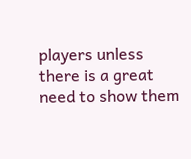players unless there is a great need to show them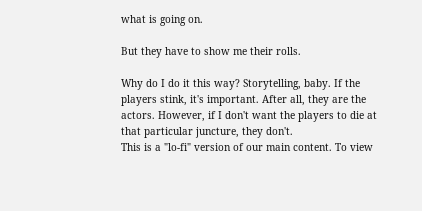what is going on.

But they have to show me their rolls.

Why do I do it this way? Storytelling, baby. If the players stink, it's important. After all, they are the actors. However, if I don't want the players to die at that particular juncture, they don't.
This is a "lo-fi" version of our main content. To view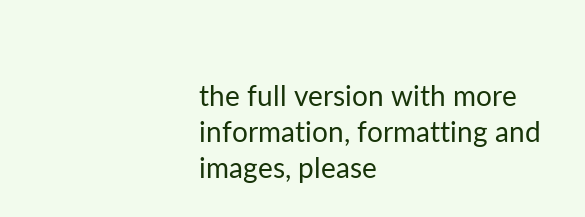the full version with more information, formatting and images, please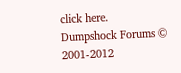click here.
Dumpshock Forums © 2001-2012